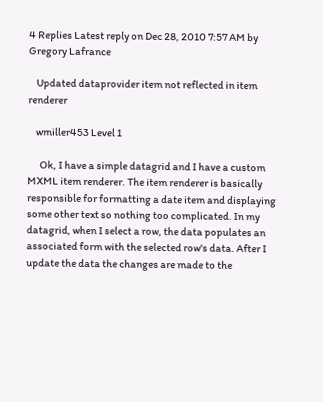4 Replies Latest reply on Dec 28, 2010 7:57 AM by Gregory Lafrance

    Updated dataprovider item not reflected in item renderer

    wmiller453 Level 1

      Ok, I have a simple datagrid and I have a custom MXML item renderer. The item renderer is basically responsible for formatting a date item and displaying some other text so nothing too complicated. In my datagrid, when I select a row, the data populates an associated form with the selected row's data. After I update the data the changes are made to the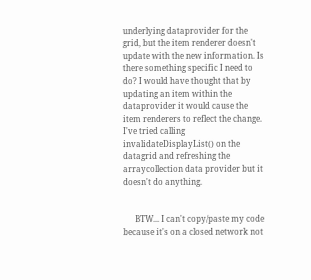underlying dataprovider for the grid, but the item renderer doesn't update with the new information. Is there something specific I need to do? I would have thought that by updating an item within the dataprovider it would cause the item renderers to reflect the change. I've tried calling invalidateDisplayList() on the datagrid and refreshing the arraycollection data provider but it doesn't do anything.


      BTW... I can't copy/paste my code because it's on a closed network not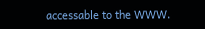accessable to the WWW.